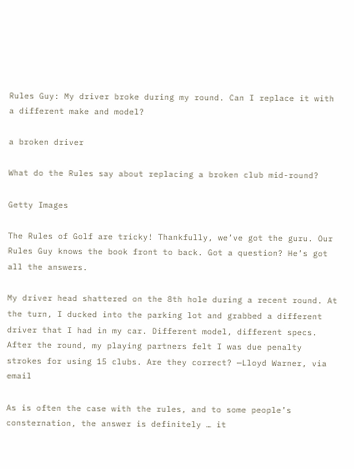Rules Guy: My driver broke during my round. Can I replace it with a different make and model?

a broken driver

What do the Rules say about replacing a broken club mid-round?

Getty Images

The Rules of Golf are tricky! Thankfully, we’ve got the guru. Our Rules Guy knows the book front to back. Got a question? He’s got all the answers.

My driver head shattered on the 8th hole during a recent round. At the turn, I ducked into the parking lot and grabbed a different driver that I had in my car. Different model, different specs. After the round, my playing partners felt I was due penalty strokes for using 15 clubs. Are they correct? —Lloyd Warner, via email

As is often the case with the rules, and to some people’s consternation, the answer is definitely … it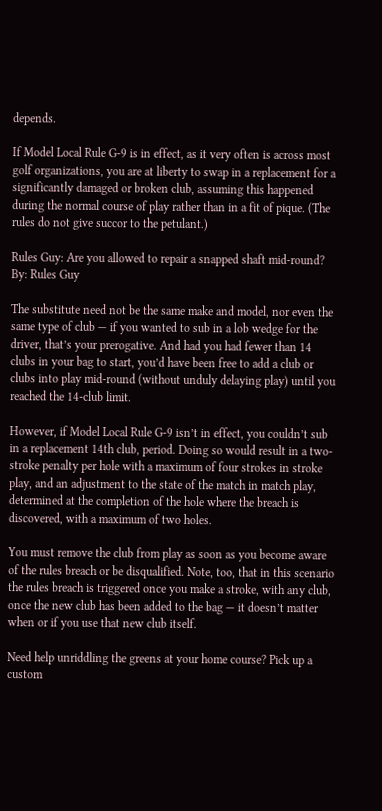depends.

If Model Local Rule G-9 is in effect, as it very often is across most golf organizations, you are at liberty to swap in a replacement for a significantly damaged or broken club, assuming this happened during the normal course of play rather than in a fit of pique. (The rules do not give succor to the petulant.)

Rules Guy: Are you allowed to repair a snapped shaft mid-round?
By: Rules Guy

The substitute need not be the same make and model, nor even the same type of club — if you wanted to sub in a lob wedge for the driver, that’s your prerogative. And had you had fewer than 14 clubs in your bag to start, you’d have been free to add a club or clubs into play mid-round (without unduly delaying play) until you reached the 14-club limit.

However, if Model Local Rule G-9 isn’t in effect, you couldn’t sub in a replacement 14th club, period. Doing so would result in a two-stroke penalty per hole with a maximum of four strokes in stroke play, and an adjustment to the state of the match in match play, determined at the completion of the hole where the breach is discovered, with a maximum of two holes.

You must remove the club from play as soon as you become aware of the rules breach or be disqualified. Note, too, that in this scenario the rules breach is triggered once you make a stroke, with any club, once the new club has been added to the bag — it doesn’t matter when or if you use that new club itself.

Need help unriddling the greens at your home course? Pick up a custom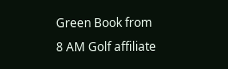Green Book from 8 AM Golf affiliate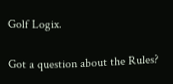Golf Logix.

Got a question about the Rules?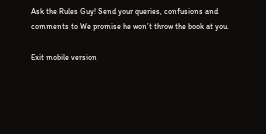Ask the Rules Guy! Send your queries, confusions and comments to We promise he won’t throw the book at you.

Exit mobile version